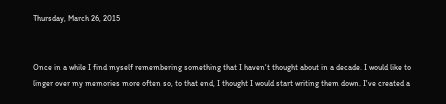Thursday, March 26, 2015


Once in a while I find myself remembering something that I haven't thought about in a decade. I would like to linger over my memories more often so, to that end, I thought I would start writing them down. I've created a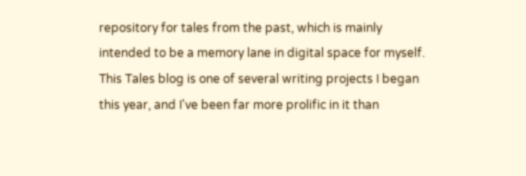repository for tales from the past, which is mainly intended to be a memory lane in digital space for myself. This Tales blog is one of several writing projects I began this year, and I've been far more prolific in it than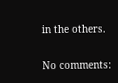in the others.

No comments: